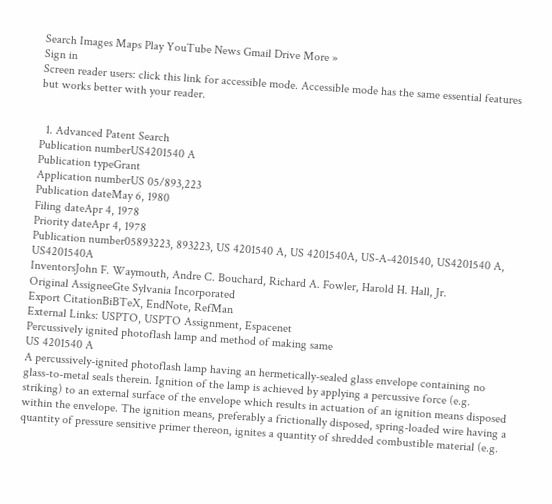Search Images Maps Play YouTube News Gmail Drive More »
Sign in
Screen reader users: click this link for accessible mode. Accessible mode has the same essential features but works better with your reader.


  1. Advanced Patent Search
Publication numberUS4201540 A
Publication typeGrant
Application numberUS 05/893,223
Publication dateMay 6, 1980
Filing dateApr 4, 1978
Priority dateApr 4, 1978
Publication number05893223, 893223, US 4201540 A, US 4201540A, US-A-4201540, US4201540 A, US4201540A
InventorsJohn F. Waymouth, Andre C. Bouchard, Richard A. Fowler, Harold H. Hall, Jr.
Original AssigneeGte Sylvania Incorporated
Export CitationBiBTeX, EndNote, RefMan
External Links: USPTO, USPTO Assignment, Espacenet
Percussively ignited photoflash lamp and method of making same
US 4201540 A
A percussively-ignited photoflash lamp having an hermetically-sealed glass envelope containing no glass-to-metal seals therein. Ignition of the lamp is achieved by applying a percussive force (e.g. striking) to an external surface of the envelope which results in actuation of an ignition means disposed within the envelope. The ignition means, preferably a frictionally disposed, spring-loaded wire having a quantity of pressure sensitive primer thereon, ignites a quantity of shredded combustible material (e.g.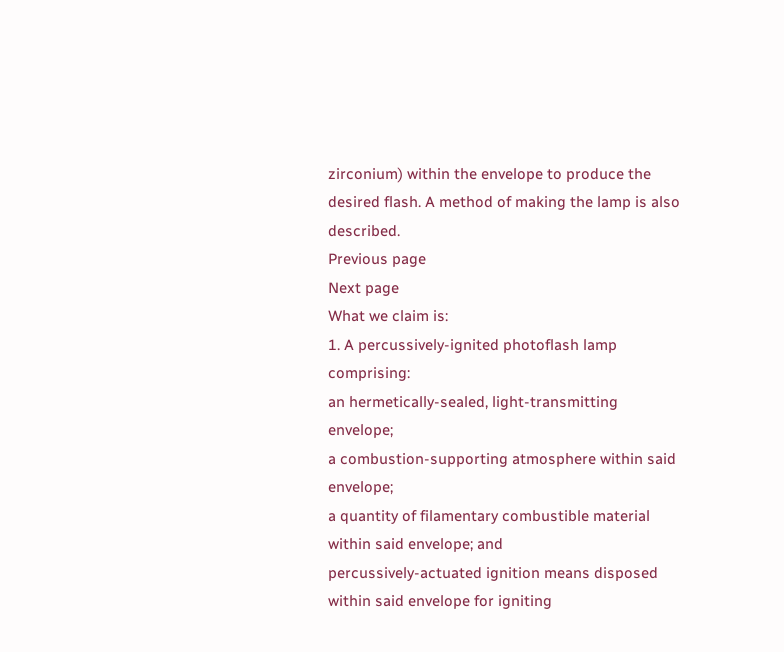zirconium) within the envelope to produce the desired flash. A method of making the lamp is also described.
Previous page
Next page
What we claim is:
1. A percussively-ignited photoflash lamp comprising:
an hermetically-sealed, light-transmitting envelope;
a combustion-supporting atmosphere within said envelope;
a quantity of filamentary combustible material within said envelope; and
percussively-actuated ignition means disposed within said envelope for igniting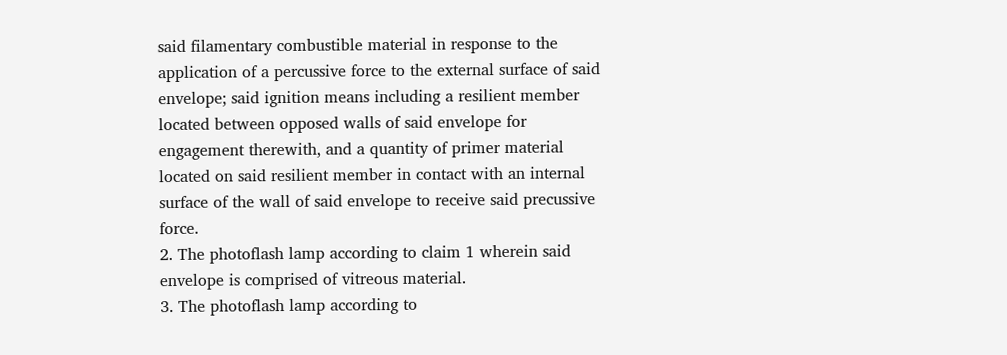said filamentary combustible material in response to the application of a percussive force to the external surface of said envelope; said ignition means including a resilient member located between opposed walls of said envelope for engagement therewith, and a quantity of primer material located on said resilient member in contact with an internal surface of the wall of said envelope to receive said precussive force.
2. The photoflash lamp according to claim 1 wherein said envelope is comprised of vitreous material.
3. The photoflash lamp according to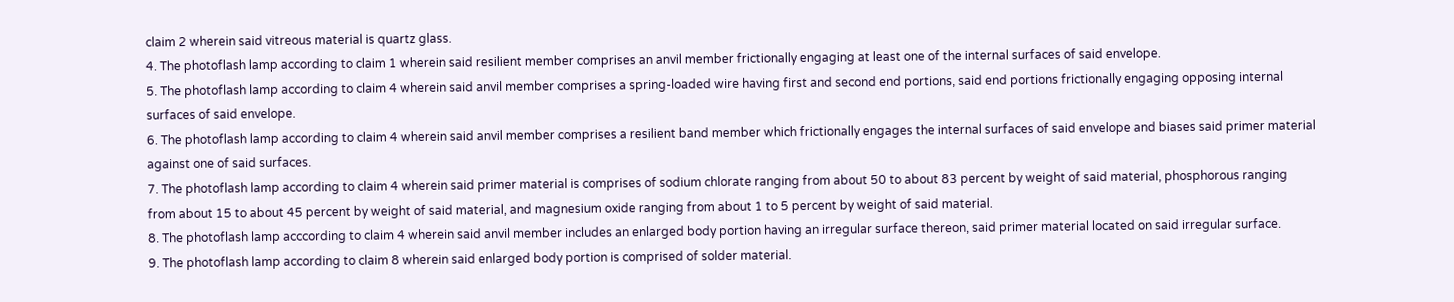claim 2 wherein said vitreous material is quartz glass.
4. The photoflash lamp according to claim 1 wherein said resilient member comprises an anvil member frictionally engaging at least one of the internal surfaces of said envelope.
5. The photoflash lamp according to claim 4 wherein said anvil member comprises a spring-loaded wire having first and second end portions, said end portions frictionally engaging opposing internal surfaces of said envelope.
6. The photoflash lamp according to claim 4 wherein said anvil member comprises a resilient band member which frictionally engages the internal surfaces of said envelope and biases said primer material against one of said surfaces.
7. The photoflash lamp according to claim 4 wherein said primer material is comprises of sodium chlorate ranging from about 50 to about 83 percent by weight of said material, phosphorous ranging from about 15 to about 45 percent by weight of said material, and magnesium oxide ranging from about 1 to 5 percent by weight of said material.
8. The photoflash lamp acccording to claim 4 wherein said anvil member includes an enlarged body portion having an irregular surface thereon, said primer material located on said irregular surface.
9. The photoflash lamp according to claim 8 wherein said enlarged body portion is comprised of solder material.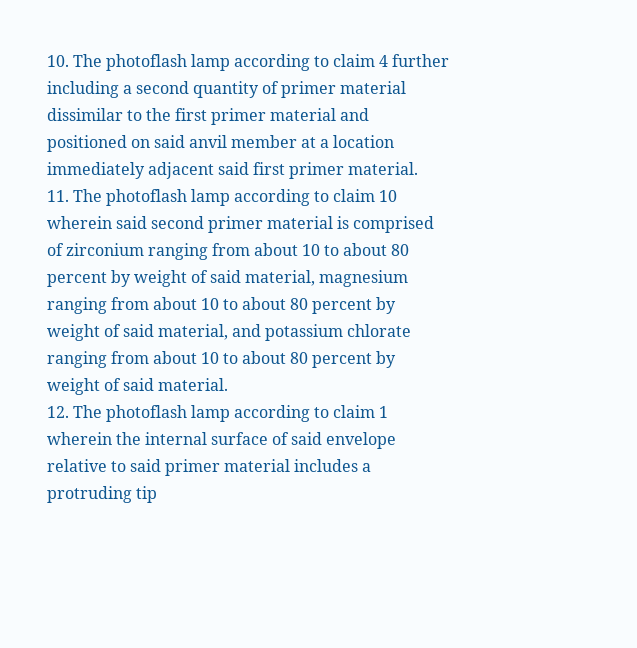10. The photoflash lamp according to claim 4 further including a second quantity of primer material dissimilar to the first primer material and positioned on said anvil member at a location immediately adjacent said first primer material.
11. The photoflash lamp according to claim 10 wherein said second primer material is comprised of zirconium ranging from about 10 to about 80 percent by weight of said material, magnesium ranging from about 10 to about 80 percent by weight of said material, and potassium chlorate ranging from about 10 to about 80 percent by weight of said material.
12. The photoflash lamp according to claim 1 wherein the internal surface of said envelope relative to said primer material includes a protruding tip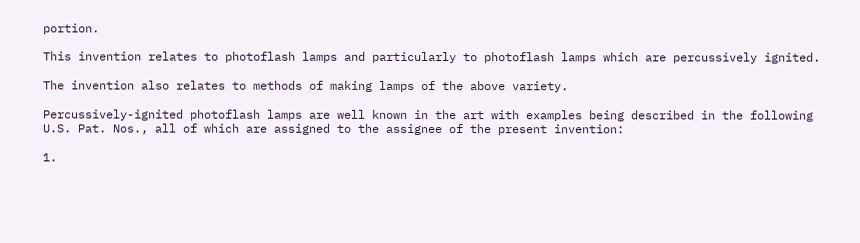portion.

This invention relates to photoflash lamps and particularly to photoflash lamps which are percussively ignited.

The invention also relates to methods of making lamps of the above variety.

Percussively-ignited photoflash lamps are well known in the art with examples being described in the following U.S. Pat. Nos., all of which are assigned to the assignee of the present invention:

1.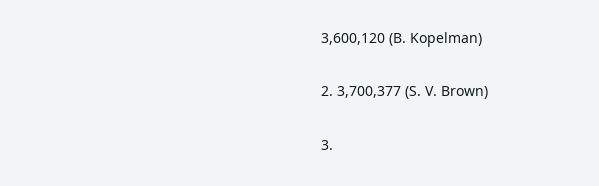3,600,120 (B. Kopelman)

2. 3,700,377 (S. V. Brown)

3.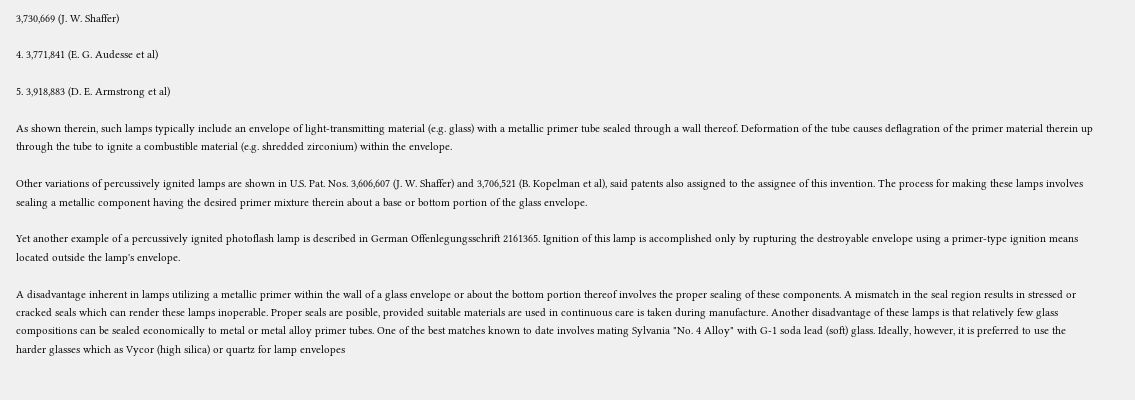3,730,669 (J. W. Shaffer)

4. 3,771,841 (E. G. Audesse et al)

5. 3,918,883 (D. E. Armstrong et al)

As shown therein, such lamps typically include an envelope of light-transmitting material (e.g. glass) with a metallic primer tube sealed through a wall thereof. Deformation of the tube causes deflagration of the primer material therein up through the tube to ignite a combustible material (e.g. shredded zirconium) within the envelope.

Other variations of percussively ignited lamps are shown in U.S. Pat. Nos. 3,606,607 (J. W. Shaffer) and 3,706,521 (B. Kopelman et al), said patents also assigned to the assignee of this invention. The process for making these lamps involves sealing a metallic component having the desired primer mixture therein about a base or bottom portion of the glass envelope.

Yet another example of a percussively ignited photoflash lamp is described in German Offenlegungsschrift 2161365. Ignition of this lamp is accomplished only by rupturing the destroyable envelope using a primer-type ignition means located outside the lamp's envelope.

A disadvantage inherent in lamps utilizing a metallic primer within the wall of a glass envelope or about the bottom portion thereof involves the proper sealing of these components. A mismatch in the seal region results in stressed or cracked seals which can render these lamps inoperable. Proper seals are posible, provided suitable materials are used in continuous care is taken during manufacture. Another disadvantage of these lamps is that relatively few glass compositions can be sealed economically to metal or metal alloy primer tubes. One of the best matches known to date involves mating Sylvania "No. 4 Alloy" with G-1 soda lead (soft) glass. Ideally, however, it is preferred to use the harder glasses which as Vycor (high silica) or quartz for lamp envelopes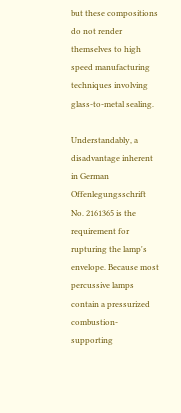but these compositions do not render themselves to high speed manufacturing techniques involving glass-to-metal sealing.

Understandably, a disadvantage inherent in German Offenlegungsschrift No. 2161365 is the requirement for rupturing the lamp's envelope. Because most percussive lamps contain a pressurized combustion-supporting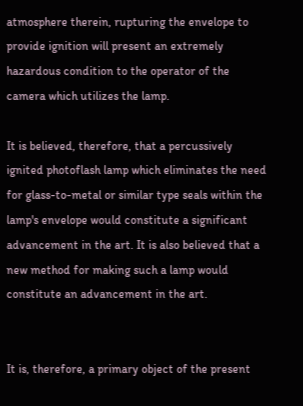atmosphere therein, rupturing the envelope to provide ignition will present an extremely hazardous condition to the operator of the camera which utilizes the lamp.

It is believed, therefore, that a percussively ignited photoflash lamp which eliminates the need for glass-to-metal or similar type seals within the lamp's envelope would constitute a significant advancement in the art. It is also believed that a new method for making such a lamp would constitute an advancement in the art.


It is, therefore, a primary object of the present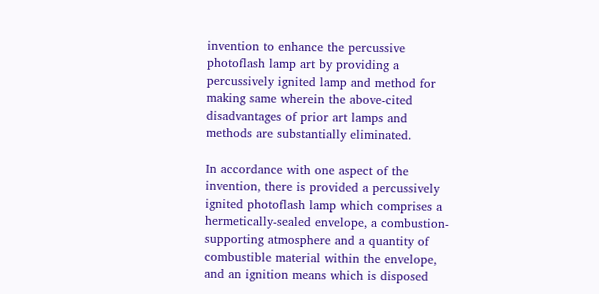invention to enhance the percussive photoflash lamp art by providing a percussively ignited lamp and method for making same wherein the above-cited disadvantages of prior art lamps and methods are substantially eliminated.

In accordance with one aspect of the invention, there is provided a percussively ignited photoflash lamp which comprises a hermetically-sealed envelope, a combustion-supporting atmosphere and a quantity of combustible material within the envelope, and an ignition means which is disposed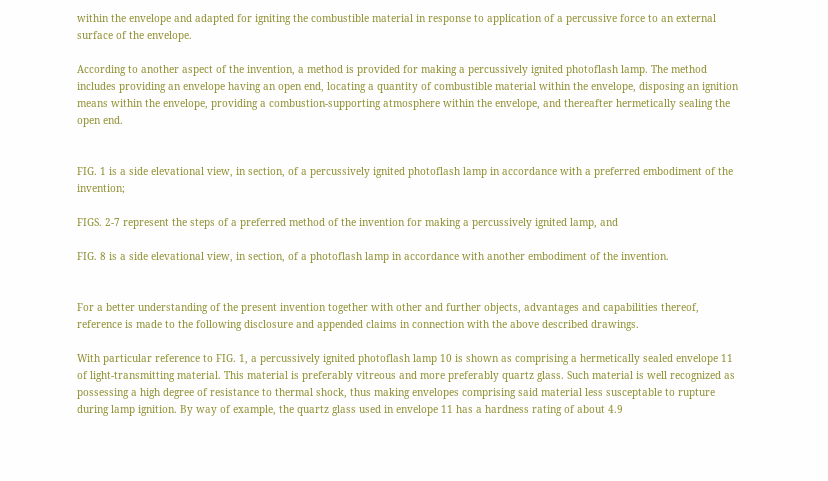within the envelope and adapted for igniting the combustible material in response to application of a percussive force to an external surface of the envelope.

According to another aspect of the invention, a method is provided for making a percussively ignited photoflash lamp. The method includes providing an envelope having an open end, locating a quantity of combustible material within the envelope, disposing an ignition means within the envelope, providing a combustion-supporting atmosphere within the envelope, and thereafter hermetically sealing the open end.


FIG. 1 is a side elevational view, in section, of a percussively ignited photoflash lamp in accordance with a preferred embodiment of the invention;

FIGS. 2-7 represent the steps of a preferred method of the invention for making a percussively ignited lamp, and

FIG. 8 is a side elevational view, in section, of a photoflash lamp in accordance with another embodiment of the invention.


For a better understanding of the present invention together with other and further objects, advantages and capabilities thereof, reference is made to the following disclosure and appended claims in connection with the above described drawings.

With particular reference to FIG. 1, a percussively ignited photoflash lamp 10 is shown as comprising a hermetically sealed envelope 11 of light-transmitting material. This material is preferably vitreous and more preferably quartz glass. Such material is well recognized as possessing a high degree of resistance to thermal shock, thus making envelopes comprising said material less susceptable to rupture during lamp ignition. By way of example, the quartz glass used in envelope 11 has a hardness rating of about 4.9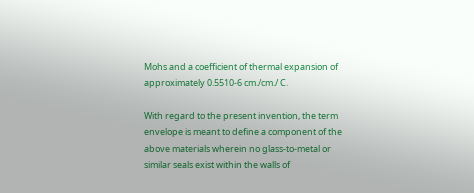Mohs and a coefficient of thermal expansion of approximately 0.5510-6 cm./cm./ C.

With regard to the present invention, the term envelope is meant to define a component of the above materials wherein no glass-to-metal or similar seals exist within the walls of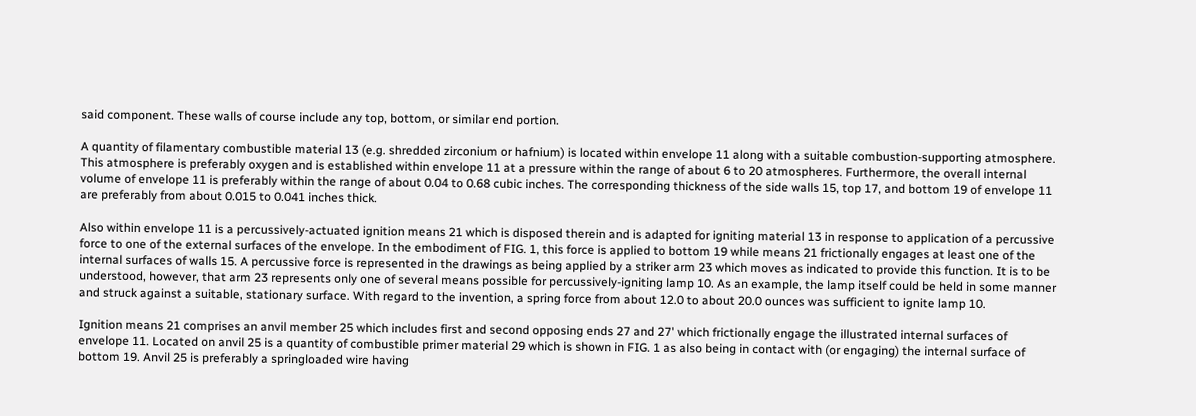said component. These walls of course include any top, bottom, or similar end portion.

A quantity of filamentary combustible material 13 (e.g. shredded zirconium or hafnium) is located within envelope 11 along with a suitable combustion-supporting atmosphere. This atmosphere is preferably oxygen and is established within envelope 11 at a pressure within the range of about 6 to 20 atmospheres. Furthermore, the overall internal volume of envelope 11 is preferably within the range of about 0.04 to 0.68 cubic inches. The corresponding thickness of the side walls 15, top 17, and bottom 19 of envelope 11 are preferably from about 0.015 to 0.041 inches thick.

Also within envelope 11 is a percussively-actuated ignition means 21 which is disposed therein and is adapted for igniting material 13 in response to application of a percussive force to one of the external surfaces of the envelope. In the embodiment of FIG. 1, this force is applied to bottom 19 while means 21 frictionally engages at least one of the internal surfaces of walls 15. A percussive force is represented in the drawings as being applied by a striker arm 23 which moves as indicated to provide this function. It is to be understood, however, that arm 23 represents only one of several means possible for percussively-igniting lamp 10. As an example, the lamp itself could be held in some manner and struck against a suitable, stationary surface. With regard to the invention, a spring force from about 12.0 to about 20.0 ounces was sufficient to ignite lamp 10.

Ignition means 21 comprises an anvil member 25 which includes first and second opposing ends 27 and 27' which frictionally engage the illustrated internal surfaces of envelope 11. Located on anvil 25 is a quantity of combustible primer material 29 which is shown in FIG. 1 as also being in contact with (or engaging) the internal surface of bottom 19. Anvil 25 is preferably a springloaded wire having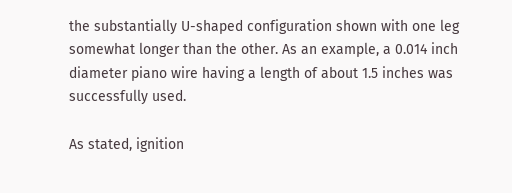the substantially U-shaped configuration shown with one leg somewhat longer than the other. As an example, a 0.014 inch diameter piano wire having a length of about 1.5 inches was successfully used.

As stated, ignition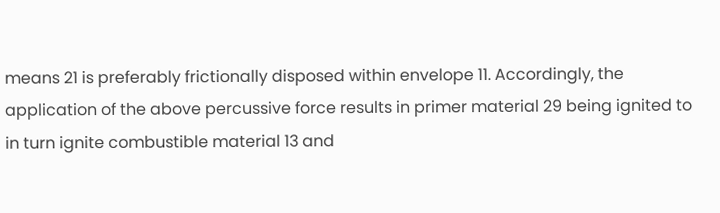means 21 is preferably frictionally disposed within envelope 11. Accordingly, the application of the above percussive force results in primer material 29 being ignited to in turn ignite combustible material 13 and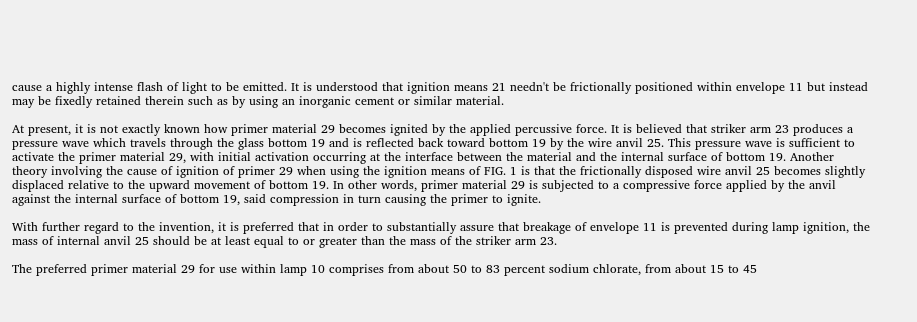cause a highly intense flash of light to be emitted. It is understood that ignition means 21 needn't be frictionally positioned within envelope 11 but instead may be fixedly retained therein such as by using an inorganic cement or similar material.

At present, it is not exactly known how primer material 29 becomes ignited by the applied percussive force. It is believed that striker arm 23 produces a pressure wave which travels through the glass bottom 19 and is reflected back toward bottom 19 by the wire anvil 25. This pressure wave is sufficient to activate the primer material 29, with initial activation occurring at the interface between the material and the internal surface of bottom 19. Another theory involving the cause of ignition of primer 29 when using the ignition means of FIG. 1 is that the frictionally disposed wire anvil 25 becomes slightly displaced relative to the upward movement of bottom 19. In other words, primer material 29 is subjected to a compressive force applied by the anvil against the internal surface of bottom 19, said compression in turn causing the primer to ignite.

With further regard to the invention, it is preferred that in order to substantially assure that breakage of envelope 11 is prevented during lamp ignition, the mass of internal anvil 25 should be at least equal to or greater than the mass of the striker arm 23.

The preferred primer material 29 for use within lamp 10 comprises from about 50 to 83 percent sodium chlorate, from about 15 to 45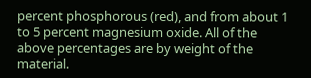percent phosphorous (red), and from about 1 to 5 percent magnesium oxide. All of the above percentages are by weight of the material.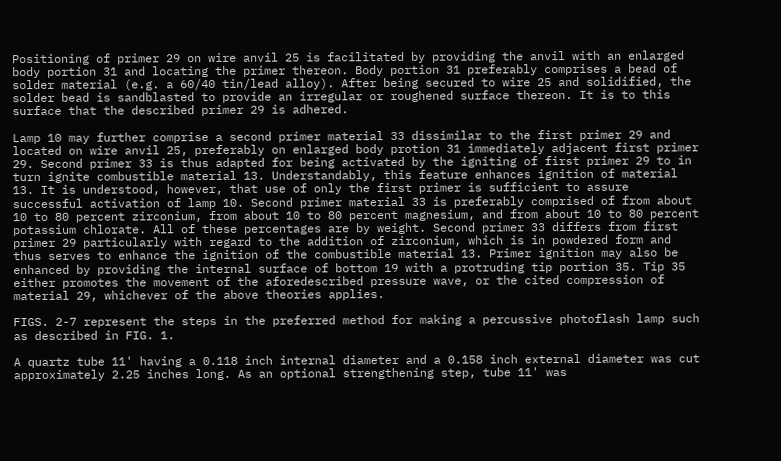Positioning of primer 29 on wire anvil 25 is facilitated by providing the anvil with an enlarged body portion 31 and locating the primer thereon. Body portion 31 preferably comprises a bead of solder material (e.g. a 60/40 tin/lead alloy). After being secured to wire 25 and solidified, the solder bead is sandblasted to provide an irregular or roughened surface thereon. It is to this surface that the described primer 29 is adhered.

Lamp 10 may further comprise a second primer material 33 dissimilar to the first primer 29 and located on wire anvil 25, preferably on enlarged body protion 31 immediately adjacent first primer 29. Second primer 33 is thus adapted for being activated by the igniting of first primer 29 to in turn ignite combustible material 13. Understandably, this feature enhances ignition of material 13. It is understood, however, that use of only the first primer is sufficient to assure successful activation of lamp 10. Second primer material 33 is preferably comprised of from about 10 to 80 percent zirconium, from about 10 to 80 percent magnesium, and from about 10 to 80 percent potassium chlorate. All of these percentages are by weight. Second primer 33 differs from first primer 29 particularly with regard to the addition of zirconium, which is in powdered form and thus serves to enhance the ignition of the combustible material 13. Primer ignition may also be enhanced by providing the internal surface of bottom 19 with a protruding tip portion 35. Tip 35 either promotes the movement of the aforedescribed pressure wave, or the cited compression of material 29, whichever of the above theories applies.

FIGS. 2-7 represent the steps in the preferred method for making a percussive photoflash lamp such as described in FIG. 1.

A quartz tube 11' having a 0.118 inch internal diameter and a 0.158 inch external diameter was cut approximately 2.25 inches long. As an optional strengthening step, tube 11' was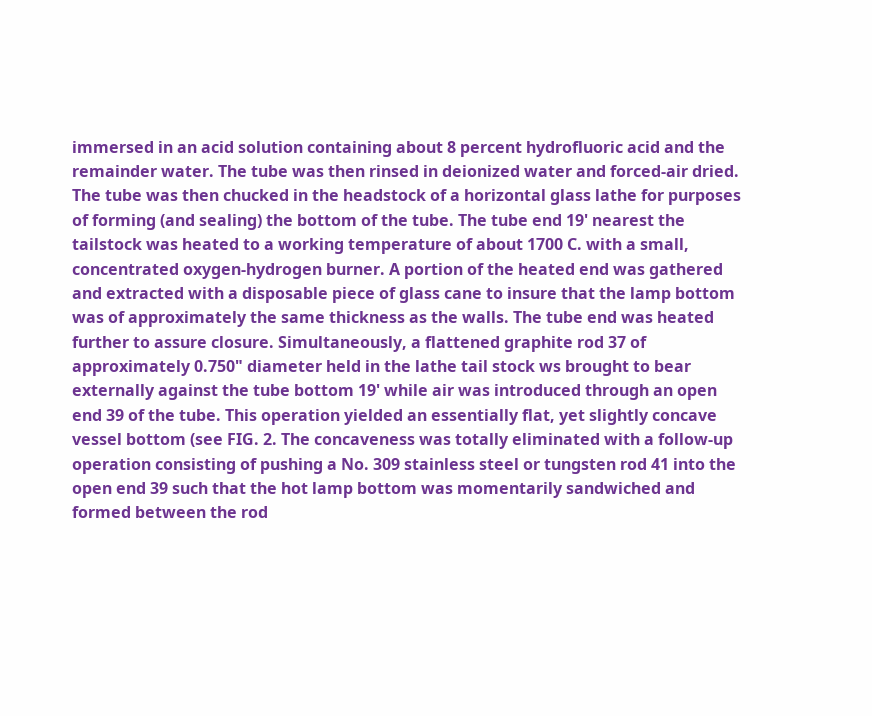immersed in an acid solution containing about 8 percent hydrofluoric acid and the remainder water. The tube was then rinsed in deionized water and forced-air dried. The tube was then chucked in the headstock of a horizontal glass lathe for purposes of forming (and sealing) the bottom of the tube. The tube end 19' nearest the tailstock was heated to a working temperature of about 1700 C. with a small, concentrated oxygen-hydrogen burner. A portion of the heated end was gathered and extracted with a disposable piece of glass cane to insure that the lamp bottom was of approximately the same thickness as the walls. The tube end was heated further to assure closure. Simultaneously, a flattened graphite rod 37 of approximately 0.750" diameter held in the lathe tail stock ws brought to bear externally against the tube bottom 19' while air was introduced through an open end 39 of the tube. This operation yielded an essentially flat, yet slightly concave vessel bottom (see FIG. 2. The concaveness was totally eliminated with a follow-up operation consisting of pushing a No. 309 stainless steel or tungsten rod 41 into the open end 39 such that the hot lamp bottom was momentarily sandwiched and formed between the rod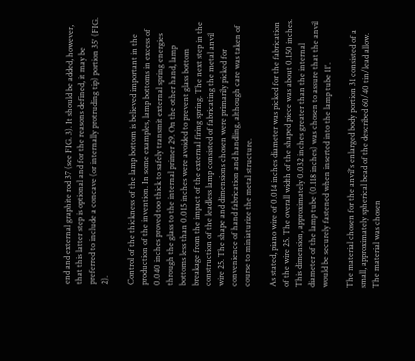end and external graphite rod 37 (see FIG. 3). It should be added, however, that this latter step is optional and for the reasons defined, it may be preferred to include a concave (or internally protruding tip) portion 35' (FIG. 2).

Control of the thickness of the lamp bottom is believed important in the production of the invention. In some examples, lamp bottoms in excess of 0.040 inches proved too thick to safely transmit external spring energies through the glass to the internal primer 29. On the other hand, lamp bottoms less than 0.015 inches were avoided to prevent glass bottom breakage from the impact of the external firing spring. The next step in the construction of the leadless lamp consisted of fabricating the metal anvil wire 25. The shape and dimensions chosen were primarily picked for convenience of hand fabrication and handling, although care was taken of course to miniaturize the metal structure.

As stated, piano wire of 0.014 inches diameter was picked for the fabrication of the wire 25. The overall width of the shaped piece was about 0.150 inches. This dimension, approximately 0.032 inches greater than the internal diameter of the lamp tube (0.118 inches) was chosen to assure that the anvil would be securely fastened when inserted into the lamp tube 11'.

The material chosen for the anvil's enlarged body portion 31 consisted of a small, approximately spherical bead of the described 60/40 tin/lead allow. The material was chosen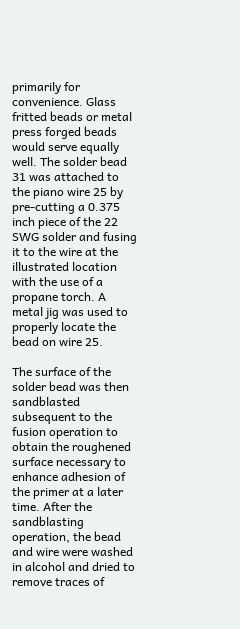primarily for convenience. Glass fritted beads or metal press forged beads would serve equally well. The solder bead 31 was attached to the piano wire 25 by pre-cutting a 0.375 inch piece of the 22 SWG solder and fusing it to the wire at the illustrated location with the use of a propane torch. A metal jig was used to properly locate the bead on wire 25.

The surface of the solder bead was then sandblasted subsequent to the fusion operation to obtain the roughened surface necessary to enhance adhesion of the primer at a later time. After the sandblasting operation, the bead and wire were washed in alcohol and dried to remove traces of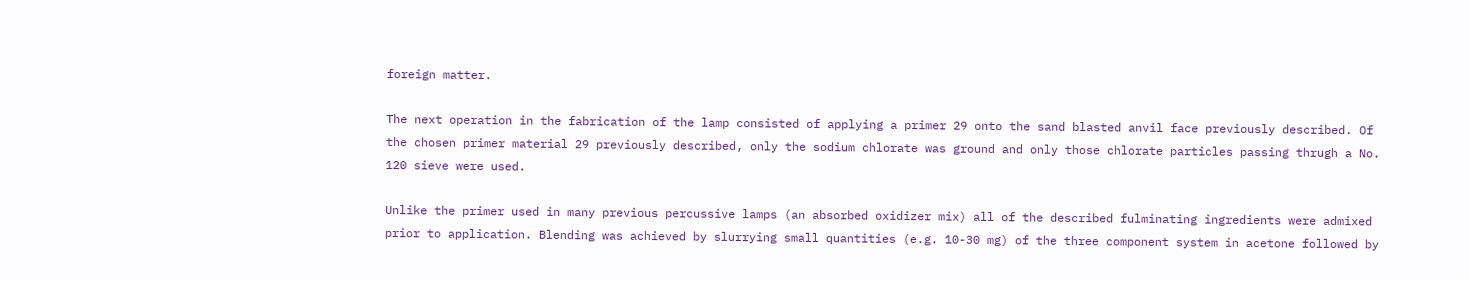foreign matter.

The next operation in the fabrication of the lamp consisted of applying a primer 29 onto the sand blasted anvil face previously described. Of the chosen primer material 29 previously described, only the sodium chlorate was ground and only those chlorate particles passing thrugh a No. 120 sieve were used.

Unlike the primer used in many previous percussive lamps (an absorbed oxidizer mix) all of the described fulminating ingredients were admixed prior to application. Blending was achieved by slurrying small quantities (e.g. 10-30 mg) of the three component system in acetone followed by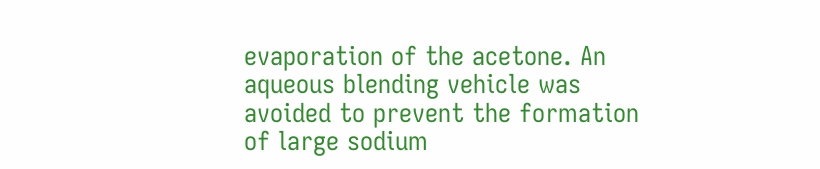evaporation of the acetone. An aqueous blending vehicle was avoided to prevent the formation of large sodium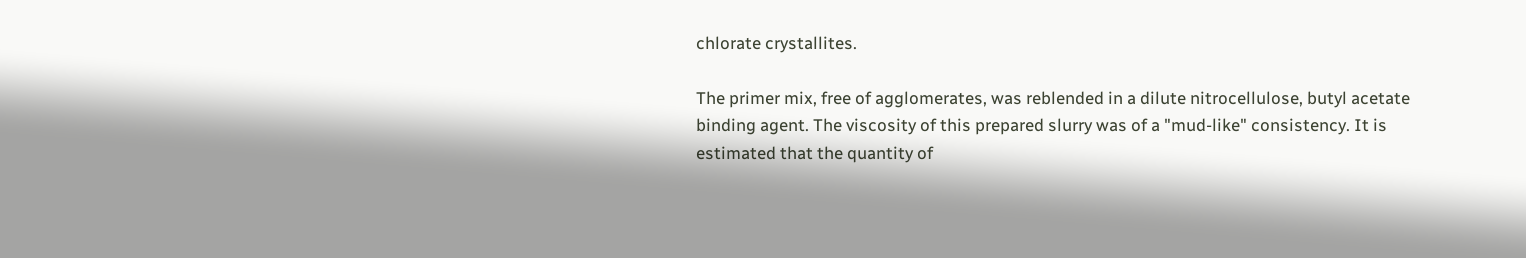chlorate crystallites.

The primer mix, free of agglomerates, was reblended in a dilute nitrocellulose, butyl acetate binding agent. The viscosity of this prepared slurry was of a "mud-like" consistency. It is estimated that the quantity of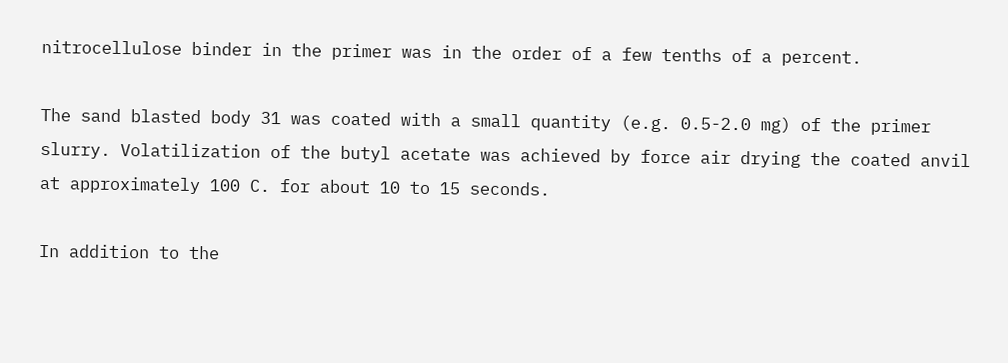nitrocellulose binder in the primer was in the order of a few tenths of a percent.

The sand blasted body 31 was coated with a small quantity (e.g. 0.5-2.0 mg) of the primer slurry. Volatilization of the butyl acetate was achieved by force air drying the coated anvil at approximately 100 C. for about 10 to 15 seconds.

In addition to the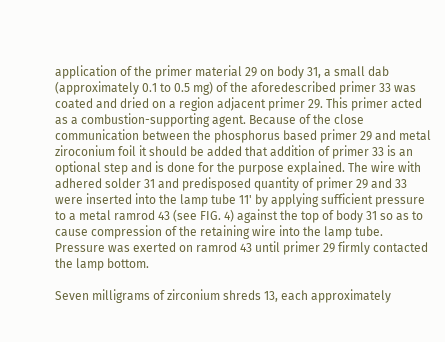application of the primer material 29 on body 31, a small dab (approximately 0.1 to 0.5 mg) of the aforedescribed primer 33 was coated and dried on a region adjacent primer 29. This primer acted as a combustion-supporting agent. Because of the close communication between the phosphorus based primer 29 and metal ziroconium foil it should be added that addition of primer 33 is an optional step and is done for the purpose explained. The wire with adhered solder 31 and predisposed quantity of primer 29 and 33 were inserted into the lamp tube 11' by applying sufficient pressure to a metal ramrod 43 (see FIG. 4) against the top of body 31 so as to cause compression of the retaining wire into the lamp tube. Pressure was exerted on ramrod 43 until primer 29 firmly contacted the lamp bottom.

Seven milligrams of zirconium shreds 13, each approximately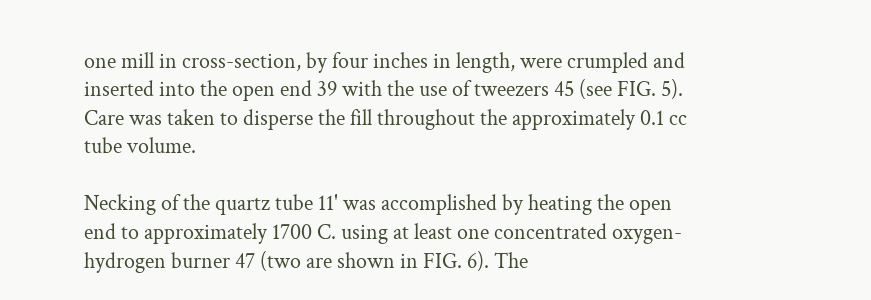one mill in cross-section, by four inches in length, were crumpled and inserted into the open end 39 with the use of tweezers 45 (see FIG. 5). Care was taken to disperse the fill throughout the approximately 0.1 cc tube volume.

Necking of the quartz tube 11' was accomplished by heating the open end to approximately 1700 C. using at least one concentrated oxygen-hydrogen burner 47 (two are shown in FIG. 6). The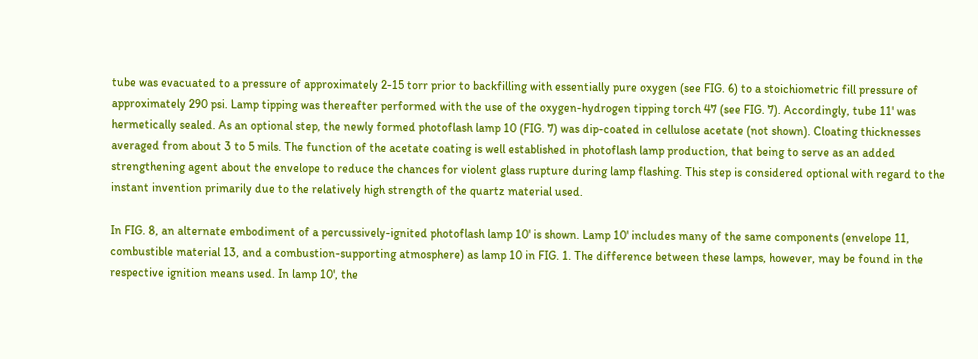tube was evacuated to a pressure of approximately 2-15 torr prior to backfilling with essentially pure oxygen (see FIG. 6) to a stoichiometric fill pressure of approximately 290 psi. Lamp tipping was thereafter performed with the use of the oxygen-hydrogen tipping torch 47 (see FIG. 7). Accordingly, tube 11' was hermetically sealed. As an optional step, the newly formed photoflash lamp 10 (FIG. 7) was dip-coated in cellulose acetate (not shown). Cloating thicknesses averaged from about 3 to 5 mils. The function of the acetate coating is well established in photoflash lamp production, that being to serve as an added strengthening agent about the envelope to reduce the chances for violent glass rupture during lamp flashing. This step is considered optional with regard to the instant invention primarily due to the relatively high strength of the quartz material used.

In FIG. 8, an alternate embodiment of a percussively-ignited photoflash lamp 10' is shown. Lamp 10' includes many of the same components (envelope 11, combustible material 13, and a combustion-supporting atmosphere) as lamp 10 in FIG. 1. The difference between these lamps, however, may be found in the respective ignition means used. In lamp 10', the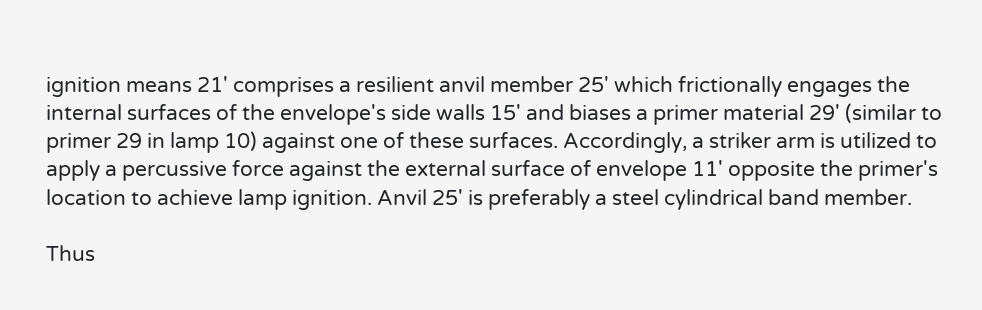ignition means 21' comprises a resilient anvil member 25' which frictionally engages the internal surfaces of the envelope's side walls 15' and biases a primer material 29' (similar to primer 29 in lamp 10) against one of these surfaces. Accordingly, a striker arm is utilized to apply a percussive force against the external surface of envelope 11' opposite the primer's location to achieve lamp ignition. Anvil 25' is preferably a steel cylindrical band member.

Thus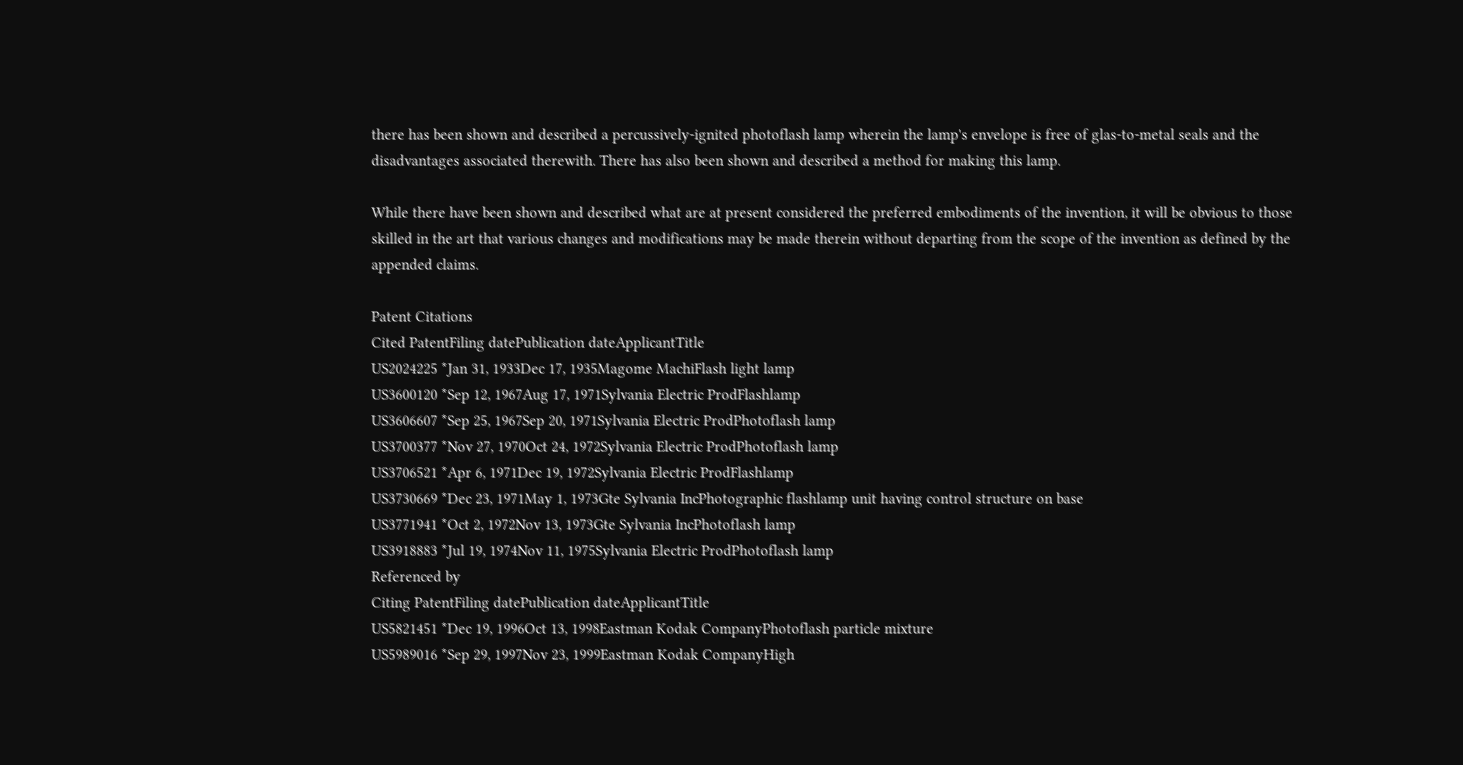there has been shown and described a percussively-ignited photoflash lamp wherein the lamp's envelope is free of glas-to-metal seals and the disadvantages associated therewith. There has also been shown and described a method for making this lamp.

While there have been shown and described what are at present considered the preferred embodiments of the invention, it will be obvious to those skilled in the art that various changes and modifications may be made therein without departing from the scope of the invention as defined by the appended claims.

Patent Citations
Cited PatentFiling datePublication dateApplicantTitle
US2024225 *Jan 31, 1933Dec 17, 1935Magome MachiFlash light lamp
US3600120 *Sep 12, 1967Aug 17, 1971Sylvania Electric ProdFlashlamp
US3606607 *Sep 25, 1967Sep 20, 1971Sylvania Electric ProdPhotoflash lamp
US3700377 *Nov 27, 1970Oct 24, 1972Sylvania Electric ProdPhotoflash lamp
US3706521 *Apr 6, 1971Dec 19, 1972Sylvania Electric ProdFlashlamp
US3730669 *Dec 23, 1971May 1, 1973Gte Sylvania IncPhotographic flashlamp unit having control structure on base
US3771941 *Oct 2, 1972Nov 13, 1973Gte Sylvania IncPhotoflash lamp
US3918883 *Jul 19, 1974Nov 11, 1975Sylvania Electric ProdPhotoflash lamp
Referenced by
Citing PatentFiling datePublication dateApplicantTitle
US5821451 *Dec 19, 1996Oct 13, 1998Eastman Kodak CompanyPhotoflash particle mixture
US5989016 *Sep 29, 1997Nov 23, 1999Eastman Kodak CompanyHigh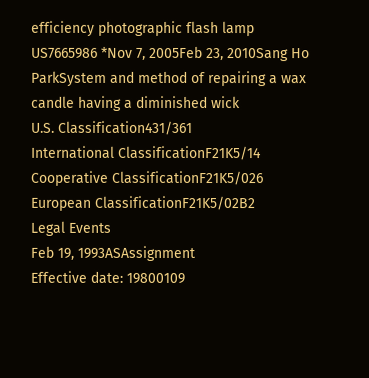efficiency photographic flash lamp
US7665986 *Nov 7, 2005Feb 23, 2010Sang Ho ParkSystem and method of repairing a wax candle having a diminished wick
U.S. Classification431/361
International ClassificationF21K5/14
Cooperative ClassificationF21K5/026
European ClassificationF21K5/02B2
Legal Events
Feb 19, 1993ASAssignment
Effective date: 19800109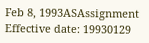Feb 8, 1993ASAssignment
Effective date: 19930129